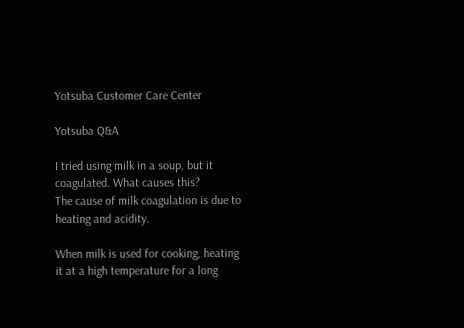Yotsuba Customer Care Center

Yotsuba Q&A

I tried using milk in a soup, but it coagulated. What causes this?
The cause of milk coagulation is due to heating and acidity.

When milk is used for cooking, heating it at a high temperature for a long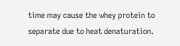time may cause the whey protein to separate due to heat denaturation.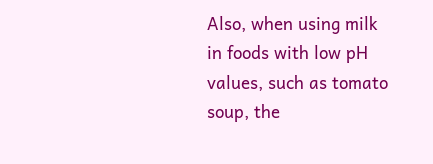Also, when using milk in foods with low pH values, such as tomato soup, the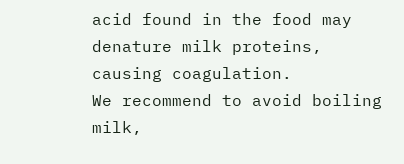acid found in the food may denature milk proteins, causing coagulation.
We recommend to avoid boiling milk,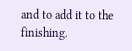and to add it to the finishing.